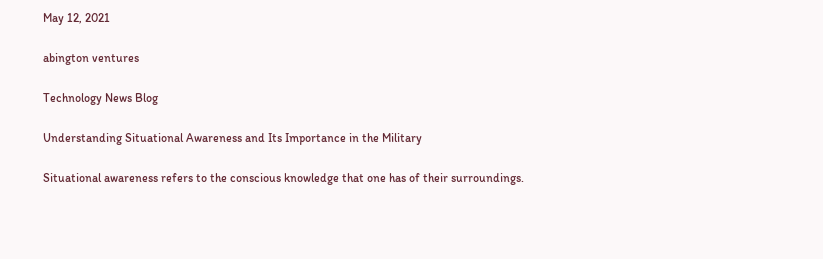May 12, 2021

abington ventures

Technology News Blog

Understanding Situational Awareness and Its Importance in the Military

Situational awareness refers to the conscious knowledge that one has of their surroundings.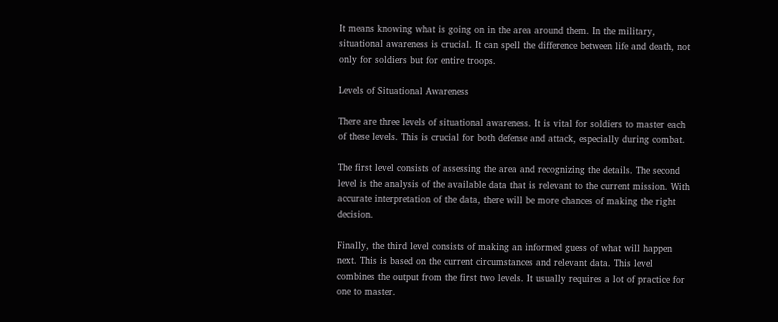It means knowing what is going on in the area around them. In the military, situational awareness is crucial. It can spell the difference between life and death, not only for soldiers but for entire troops.

Levels of Situational Awareness

There are three levels of situational awareness. It is vital for soldiers to master each of these levels. This is crucial for both defense and attack, especially during combat.

The first level consists of assessing the area and recognizing the details. The second level is the analysis of the available data that is relevant to the current mission. With accurate interpretation of the data, there will be more chances of making the right decision.

Finally, the third level consists of making an informed guess of what will happen next. This is based on the current circumstances and relevant data. This level combines the output from the first two levels. It usually requires a lot of practice for one to master.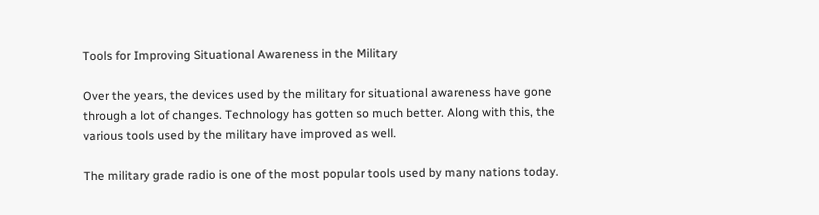Tools for Improving Situational Awareness in the Military

Over the years, the devices used by the military for situational awareness have gone through a lot of changes. Technology has gotten so much better. Along with this, the various tools used by the military have improved as well.

The military grade radio is one of the most popular tools used by many nations today.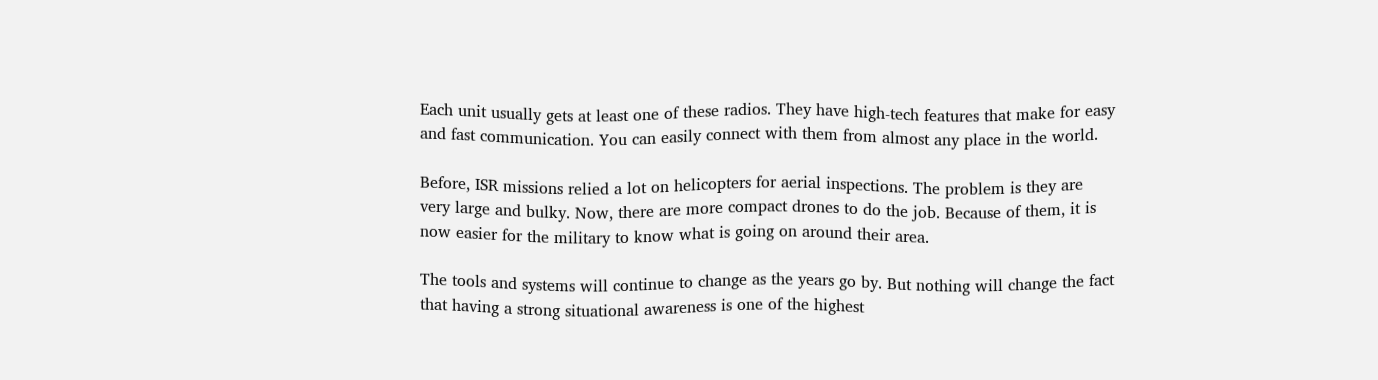Each unit usually gets at least one of these radios. They have high-tech features that make for easy and fast communication. You can easily connect with them from almost any place in the world.

Before, ISR missions relied a lot on helicopters for aerial inspections. The problem is they are very large and bulky. Now, there are more compact drones to do the job. Because of them, it is now easier for the military to know what is going on around their area.

The tools and systems will continue to change as the years go by. But nothing will change the fact that having a strong situational awareness is one of the highest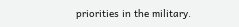priorities in the military.